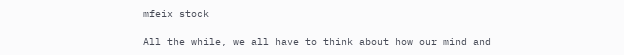mfeix stock

All the while, we all have to think about how our mind and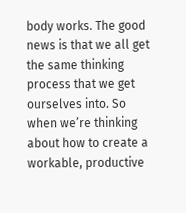body works. The good news is that we all get the same thinking process that we get ourselves into. So when we’re thinking about how to create a workable, productive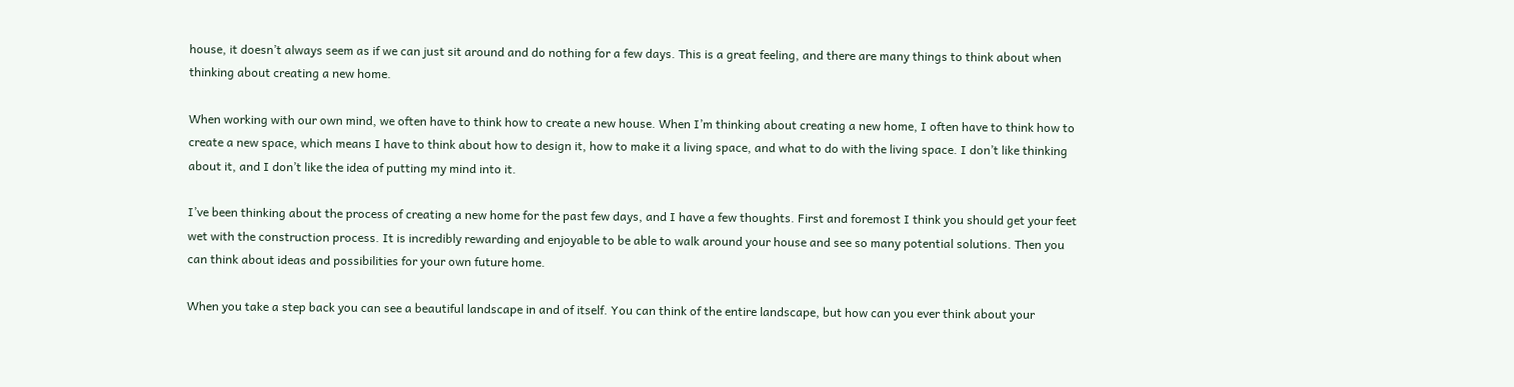house, it doesn’t always seem as if we can just sit around and do nothing for a few days. This is a great feeling, and there are many things to think about when thinking about creating a new home.

When working with our own mind, we often have to think how to create a new house. When I’m thinking about creating a new home, I often have to think how to create a new space, which means I have to think about how to design it, how to make it a living space, and what to do with the living space. I don’t like thinking about it, and I don’t like the idea of putting my mind into it.

I’ve been thinking about the process of creating a new home for the past few days, and I have a few thoughts. First and foremost I think you should get your feet wet with the construction process. It is incredibly rewarding and enjoyable to be able to walk around your house and see so many potential solutions. Then you can think about ideas and possibilities for your own future home.

When you take a step back you can see a beautiful landscape in and of itself. You can think of the entire landscape, but how can you ever think about your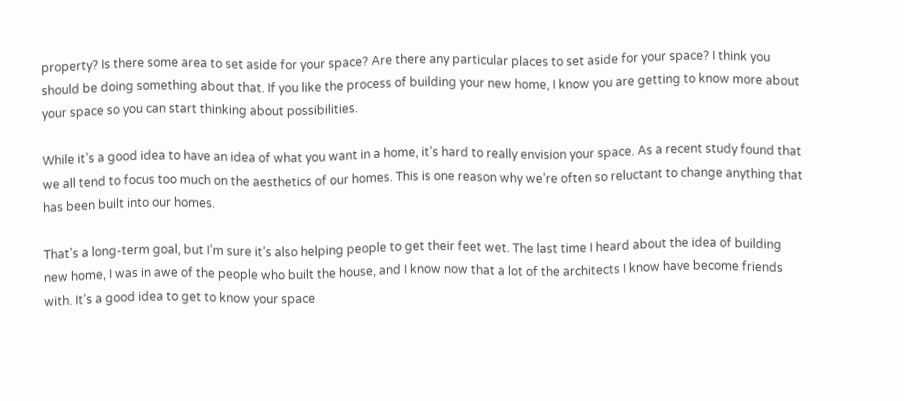property? Is there some area to set aside for your space? Are there any particular places to set aside for your space? I think you should be doing something about that. If you like the process of building your new home, I know you are getting to know more about your space so you can start thinking about possibilities.

While it’s a good idea to have an idea of what you want in a home, it’s hard to really envision your space. As a recent study found that we all tend to focus too much on the aesthetics of our homes. This is one reason why we’re often so reluctant to change anything that has been built into our homes.

That’s a long-term goal, but I’m sure it’s also helping people to get their feet wet. The last time I heard about the idea of building new home, I was in awe of the people who built the house, and I know now that a lot of the architects I know have become friends with. It’s a good idea to get to know your space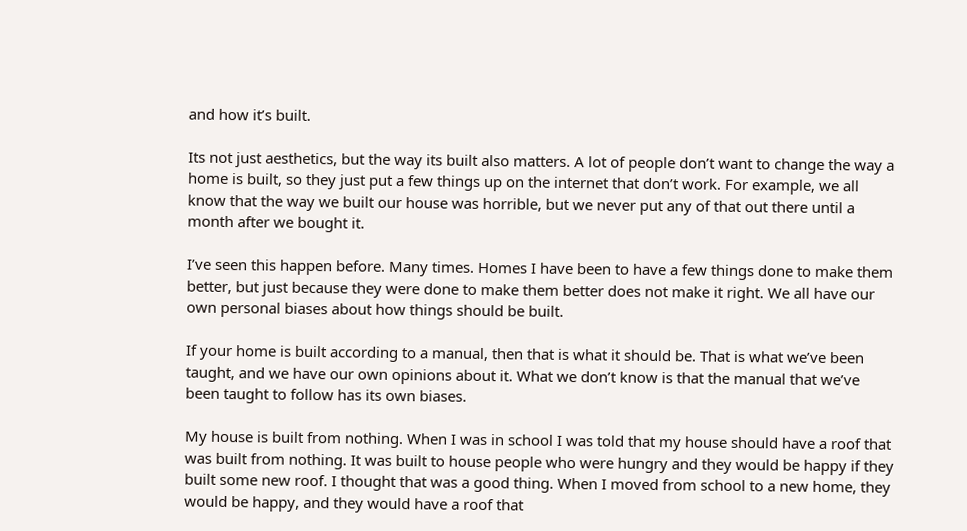and how it’s built.

Its not just aesthetics, but the way its built also matters. A lot of people don’t want to change the way a home is built, so they just put a few things up on the internet that don’t work. For example, we all know that the way we built our house was horrible, but we never put any of that out there until a month after we bought it.

I’ve seen this happen before. Many times. Homes I have been to have a few things done to make them better, but just because they were done to make them better does not make it right. We all have our own personal biases about how things should be built.

If your home is built according to a manual, then that is what it should be. That is what we’ve been taught, and we have our own opinions about it. What we don’t know is that the manual that we’ve been taught to follow has its own biases.

My house is built from nothing. When I was in school I was told that my house should have a roof that was built from nothing. It was built to house people who were hungry and they would be happy if they built some new roof. I thought that was a good thing. When I moved from school to a new home, they would be happy, and they would have a roof that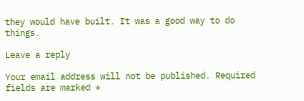they would have built. It was a good way to do things.

Leave a reply

Your email address will not be published. Required fields are marked *